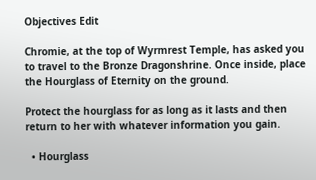Objectives Edit

Chromie, at the top of Wyrmrest Temple, has asked you to travel to the Bronze Dragonshrine. Once inside, place the Hourglass of Eternity on the ground.

Protect the hourglass for as long as it lasts and then return to her with whatever information you gain.

  • Hourglass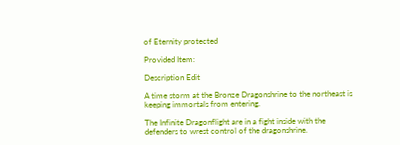of Eternity protected

Provided Item:

Description Edit

A time storm at the Bronze Dragonshrine to the northeast is keeping immortals from entering.

The Infinite Dragonflight are in a fight inside with the defenders to wrest control of the dragonshrine.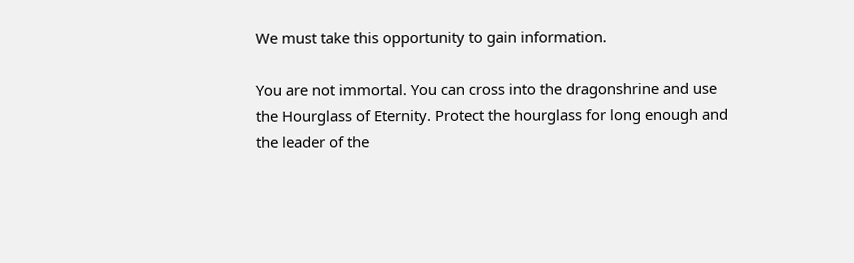We must take this opportunity to gain information.

You are not immortal. You can cross into the dragonshrine and use the Hourglass of Eternity. Protect the hourglass for long enough and the leader of the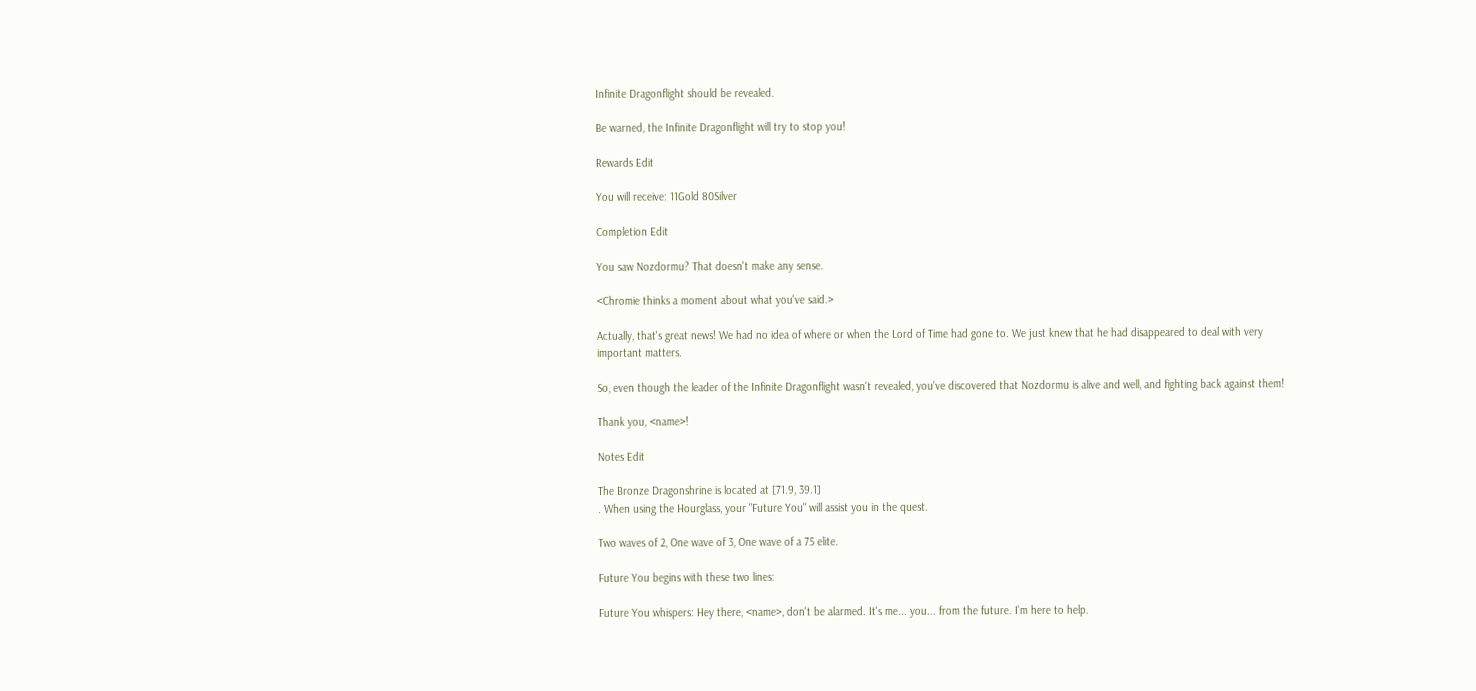Infinite Dragonflight should be revealed.

Be warned, the Infinite Dragonflight will try to stop you!

Rewards Edit

You will receive: 11Gold 80Silver

Completion Edit

You saw Nozdormu? That doesn't make any sense.

<Chromie thinks a moment about what you've said.>

Actually, that's great news! We had no idea of where or when the Lord of Time had gone to. We just knew that he had disappeared to deal with very important matters.

So, even though the leader of the Infinite Dragonflight wasn't revealed, you've discovered that Nozdormu is alive and well, and fighting back against them!

Thank you, <name>!

Notes Edit

The Bronze Dragonshrine is located at [71.9, 39.1]
. When using the Hourglass, your "Future You" will assist you in the quest.

Two waves of 2, One wave of 3, One wave of a 75 elite.

Future You begins with these two lines:

Future You whispers: Hey there, <name>, don't be alarmed. It's me... you... from the future. I'm here to help.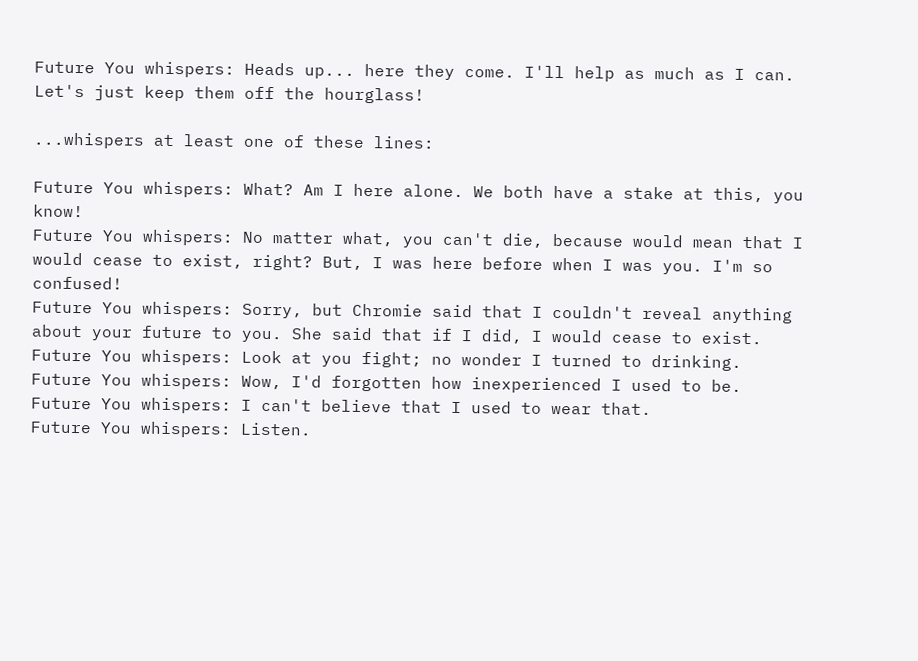Future You whispers: Heads up... here they come. I'll help as much as I can. Let's just keep them off the hourglass!

...whispers at least one of these lines:

Future You whispers: What? Am I here alone. We both have a stake at this, you know!
Future You whispers: No matter what, you can't die, because would mean that I would cease to exist, right? But, I was here before when I was you. I'm so confused!
Future You whispers: Sorry, but Chromie said that I couldn't reveal anything about your future to you. She said that if I did, I would cease to exist.
Future You whispers: Look at you fight; no wonder I turned to drinking.
Future You whispers: Wow, I'd forgotten how inexperienced I used to be.
Future You whispers: I can't believe that I used to wear that.
Future You whispers: Listen.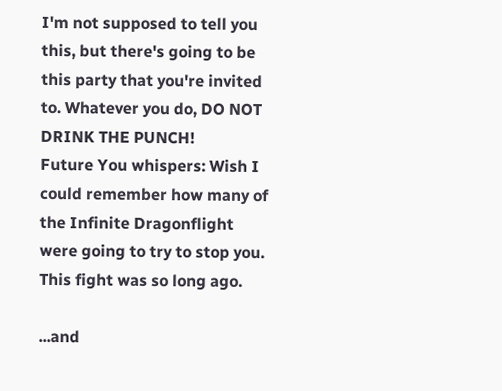I'm not supposed to tell you this, but there's going to be this party that you're invited to. Whatever you do, DO NOT DRINK THE PUNCH!
Future You whispers: Wish I could remember how many of the Infinite Dragonflight were going to try to stop you. This fight was so long ago.

...and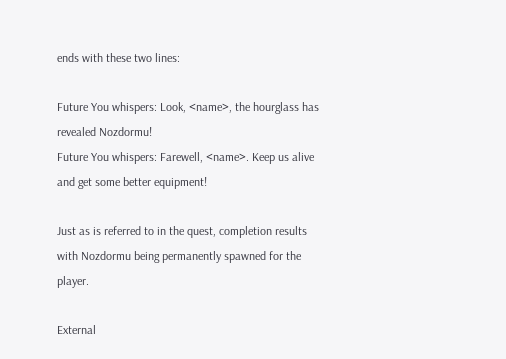ends with these two lines:

Future You whispers: Look, <name>, the hourglass has revealed Nozdormu!
Future You whispers: Farewell, <name>. Keep us alive and get some better equipment!

Just as is referred to in the quest, completion results with Nozdormu being permanently spawned for the player.

External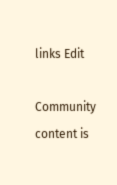links Edit

Community content is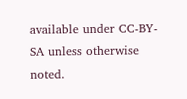available under CC-BY-SA unless otherwise noted.